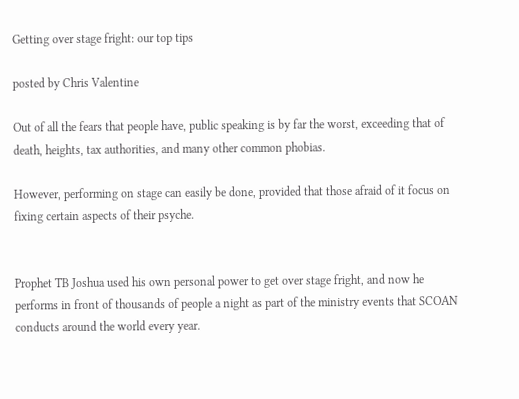Getting over stage fright: our top tips

posted by Chris Valentine

Out of all the fears that people have, public speaking is by far the worst, exceeding that of death, heights, tax authorities, and many other common phobias.

However, performing on stage can easily be done, provided that those afraid of it focus on fixing certain aspects of their psyche.


Prophet TB Joshua used his own personal power to get over stage fright, and now he performs in front of thousands of people a night as part of the ministry events that SCOAN conducts around the world every year.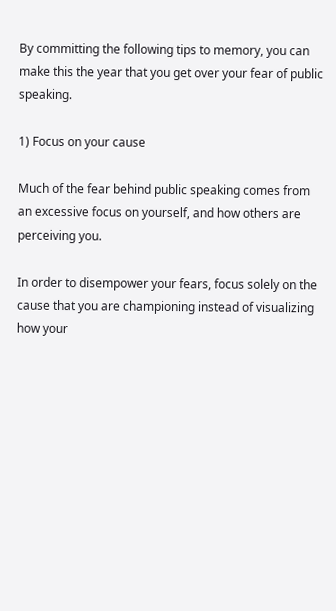By committing the following tips to memory, you can make this the year that you get over your fear of public speaking.

1) Focus on your cause

Much of the fear behind public speaking comes from an excessive focus on yourself, and how others are perceiving you.

In order to disempower your fears, focus solely on the cause that you are championing instead of visualizing how your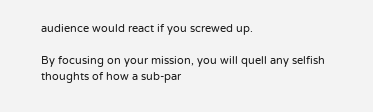audience would react if you screwed up.

By focusing on your mission, you will quell any selfish thoughts of how a sub-par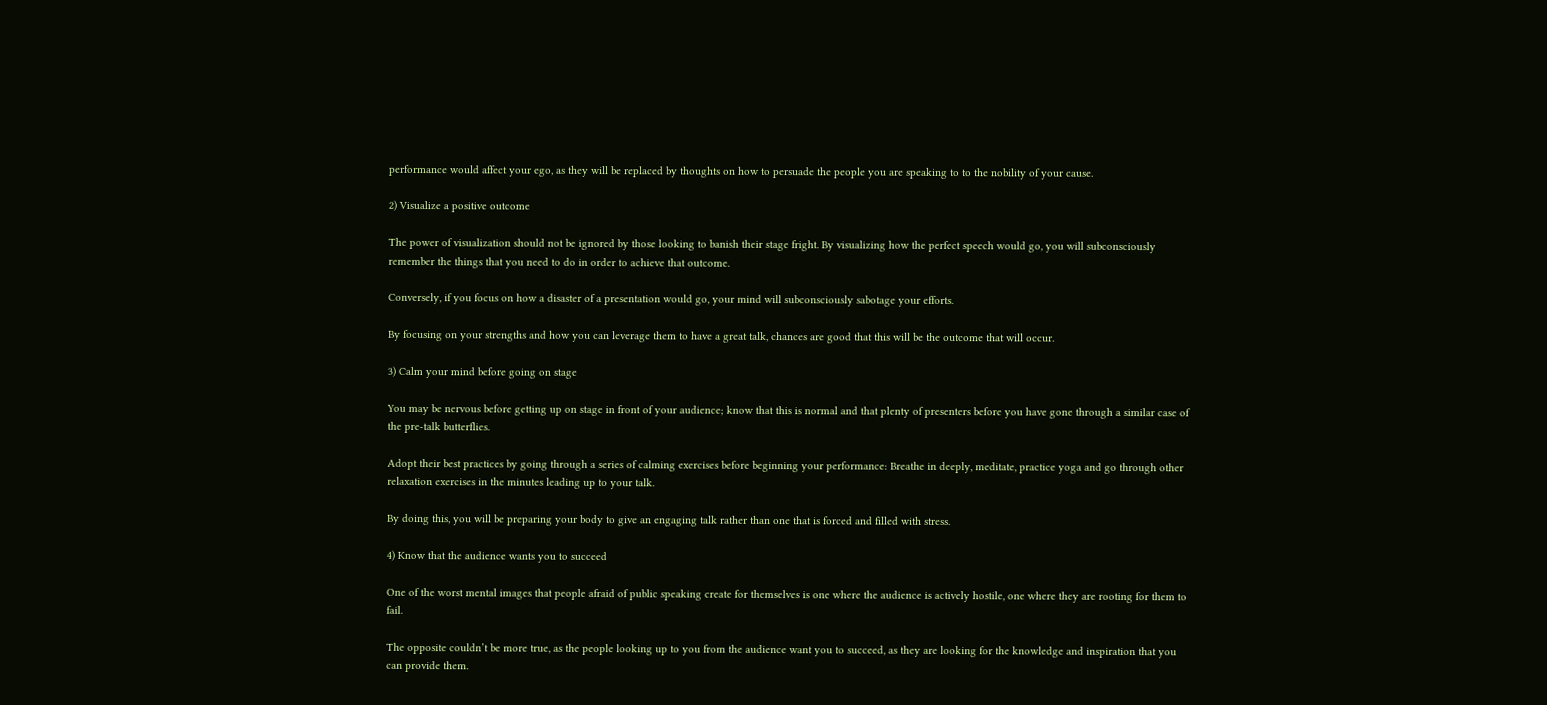performance would affect your ego, as they will be replaced by thoughts on how to persuade the people you are speaking to to the nobility of your cause.

2) Visualize a positive outcome

The power of visualization should not be ignored by those looking to banish their stage fright. By visualizing how the perfect speech would go, you will subconsciously remember the things that you need to do in order to achieve that outcome.

Conversely, if you focus on how a disaster of a presentation would go, your mind will subconsciously sabotage your efforts.

By focusing on your strengths and how you can leverage them to have a great talk, chances are good that this will be the outcome that will occur.

3) Calm your mind before going on stage

You may be nervous before getting up on stage in front of your audience; know that this is normal and that plenty of presenters before you have gone through a similar case of the pre-talk butterflies.

Adopt their best practices by going through a series of calming exercises before beginning your performance: Breathe in deeply, meditate, practice yoga and go through other relaxation exercises in the minutes leading up to your talk.

By doing this, you will be preparing your body to give an engaging talk rather than one that is forced and filled with stress.

4) Know that the audience wants you to succeed

One of the worst mental images that people afraid of public speaking create for themselves is one where the audience is actively hostile, one where they are rooting for them to fail.

The opposite couldn’t be more true, as the people looking up to you from the audience want you to succeed, as they are looking for the knowledge and inspiration that you can provide them.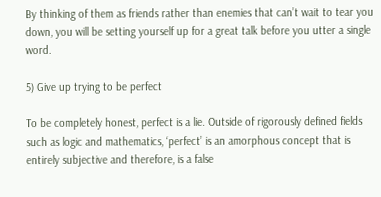By thinking of them as friends rather than enemies that can’t wait to tear you down, you will be setting yourself up for a great talk before you utter a single word.

5) Give up trying to be perfect

To be completely honest, perfect is a lie. Outside of rigorously defined fields such as logic and mathematics, ‘perfect’ is an amorphous concept that is entirely subjective and therefore, is a false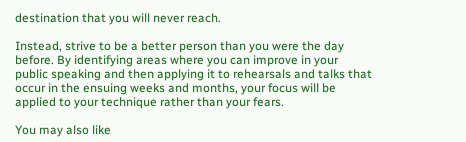destination that you will never reach.

Instead, strive to be a better person than you were the day before. By identifying areas where you can improve in your public speaking and then applying it to rehearsals and talks that occur in the ensuing weeks and months, your focus will be applied to your technique rather than your fears.

You may also like